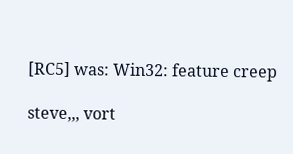[RC5] was: Win32: feature creep

steve,,, vort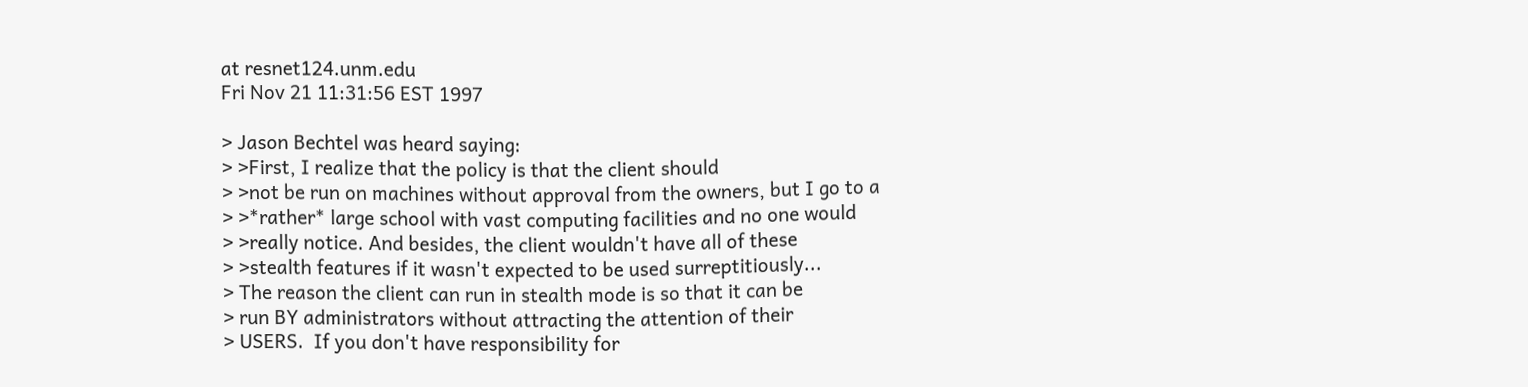at resnet124.unm.edu
Fri Nov 21 11:31:56 EST 1997

> Jason Bechtel was heard saying:
> >First, I realize that the policy is that the client should
> >not be run on machines without approval from the owners, but I go to a
> >*rather* large school with vast computing facilities and no one would
> >really notice. And besides, the client wouldn't have all of these
> >stealth features if it wasn't expected to be used surreptitiously...
> The reason the client can run in stealth mode is so that it can be
> run BY administrators without attracting the attention of their
> USERS.  If you don't have responsibility for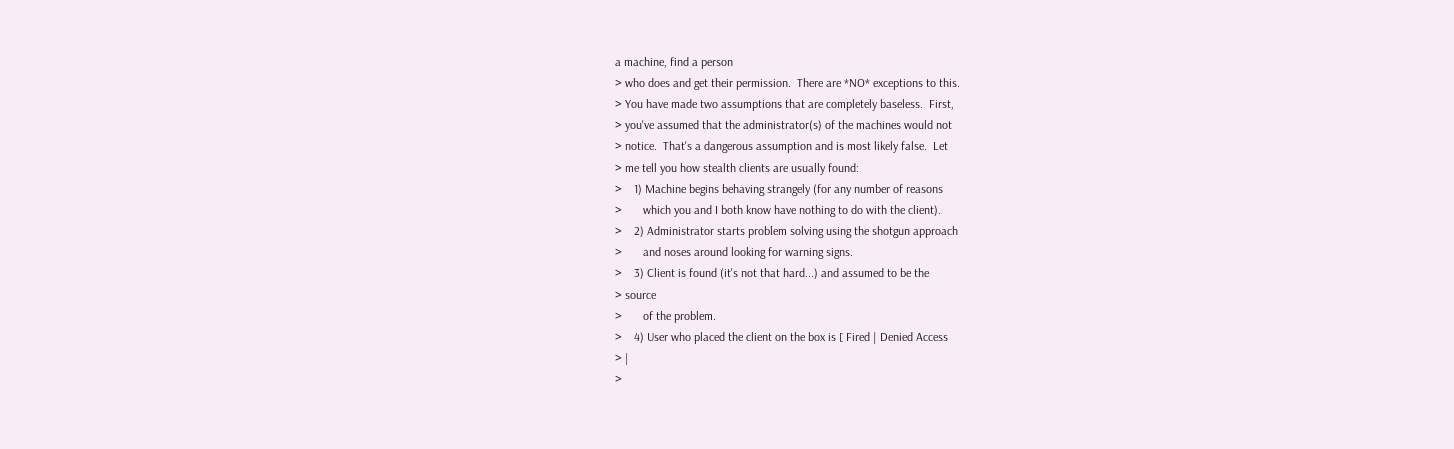a machine, find a person
> who does and get their permission.  There are *NO* exceptions to this.
> You have made two assumptions that are completely baseless.  First,
> you've assumed that the administrator(s) of the machines would not
> notice.  That's a dangerous assumption and is most likely false.  Let
> me tell you how stealth clients are usually found:
>    1) Machine begins behaving strangely (for any number of reasons
>       which you and I both know have nothing to do with the client).
>    2) Administrator starts problem solving using the shotgun approach
>       and noses around looking for warning signs.
>    3) Client is found (it's not that hard...) and assumed to be the
> source
>       of the problem.
>    4) User who placed the client on the box is [ Fired | Denied Access
> |
>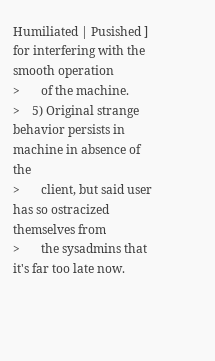Humiliated | Pusished ] for interfering with the smooth operation
>       of the machine.
>    5) Original strange behavior persists in machine in absence of the
>       client, but said user has so ostracized themselves from
>       the sysadmins that it's far too late now.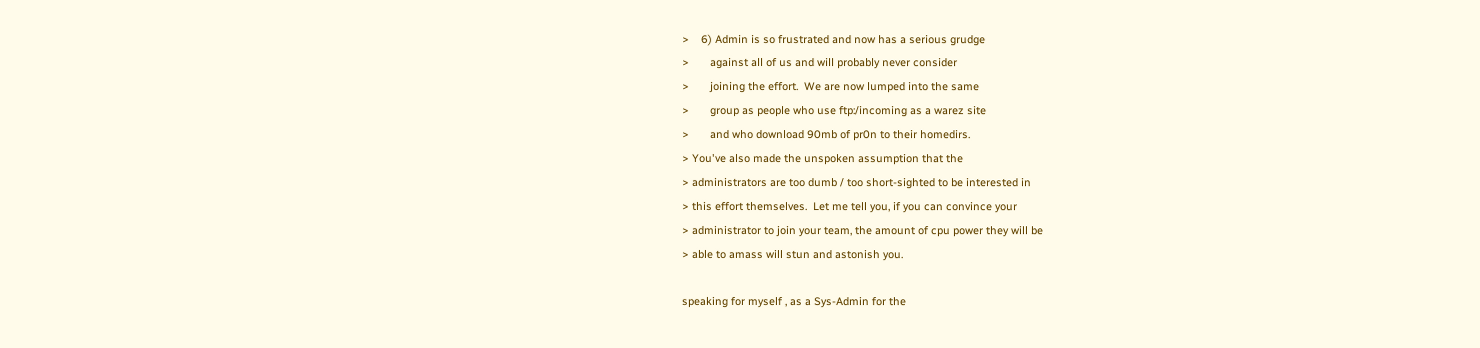>    6) Admin is so frustrated and now has a serious grudge
>       against all of us and will probably never consider
>       joining the effort.  We are now lumped into the same
>       group as people who use ftp:/incoming as a warez site
>       and who download 90mb of pr0n to their homedirs.
> You've also made the unspoken assumption that the
> administrators are too dumb / too short-sighted to be interested in
> this effort themselves.  Let me tell you, if you can convince your
> administrator to join your team, the amount of cpu power they will be
> able to amass will stun and astonish you.

speaking for myself , as a Sys-Admin for the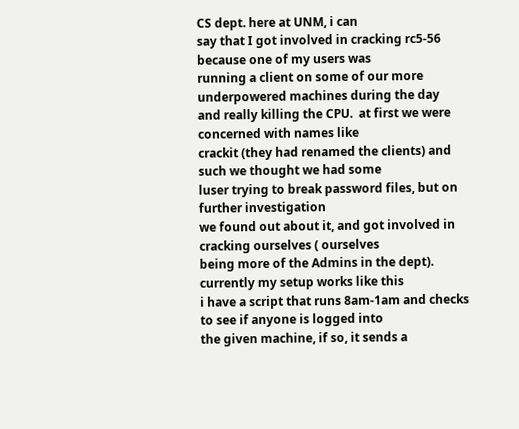CS dept. here at UNM, i can
say that I got involved in cracking rc5-56 because one of my users was
running a client on some of our more underpowered machines during the day
and really killing the CPU.  at first we were concerned with names like
crackit (they had renamed the clients) and such we thought we had some
luser trying to break password files, but on further investigation
we found out about it, and got involved in cracking ourselves ( ourselves
being more of the Admins in the dept).  currently my setup works like this
i have a script that runs 8am-1am and checks to see if anyone is logged into
the given machine, if so, it sends a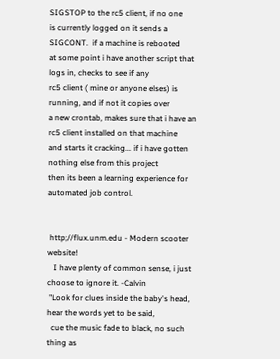SIGSTOP to the rc5 client, if no one
is currently logged on it sends a SIGCONT.  if a machine is rebooted
at some point i have another script that logs in, checks to see if any
rc5 client ( mine or anyone elses) is running, and if not it copies over
a new crontab, makes sure that i have an rc5 client installed on that machine
and starts it cracking... if i have gotten nothing else from this project
then its been a learning experience for automated job control.


 http;//flux.unm.edu - Modern scooter website!
   I have plenty of common sense, i just choose to ignore it. -Calvin
 "Look for clues inside the baby's head, hear the words yet to be said,
  cue the music fade to black, no such thing as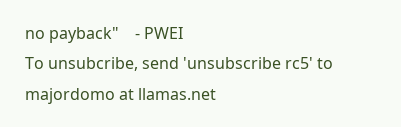no payback"    - PWEI
To unsubcribe, send 'unsubscribe rc5' to majordomo at llamas.net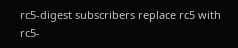rc5-digest subscribers replace rc5 with rc5-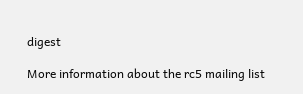digest

More information about the rc5 mailing list